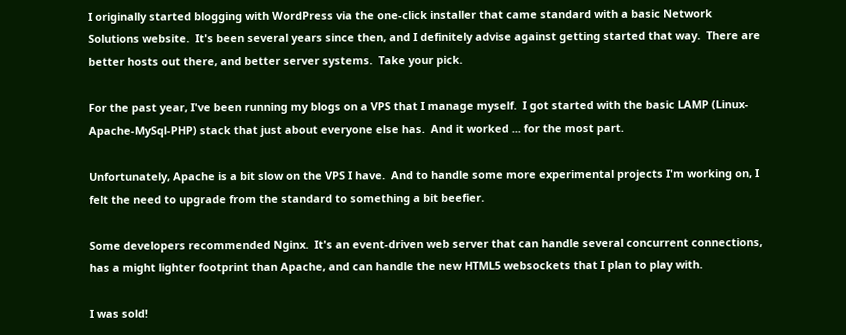I originally started blogging with WordPress via the one-click installer that came standard with a basic Network Solutions website.  It's been several years since then, and I definitely advise against getting started that way.  There are better hosts out there, and better server systems.  Take your pick.

For the past year, I've been running my blogs on a VPS that I manage myself.  I got started with the basic LAMP (Linux-Apache-MySql-PHP) stack that just about everyone else has.  And it worked ... for the most part.

Unfortunately, Apache is a bit slow on the VPS I have.  And to handle some more experimental projects I'm working on, I felt the need to upgrade from the standard to something a bit beefier.

Some developers recommended Nginx.  It's an event-driven web server that can handle several concurrent connections, has a might lighter footprint than Apache, and can handle the new HTML5 websockets that I plan to play with.

I was sold!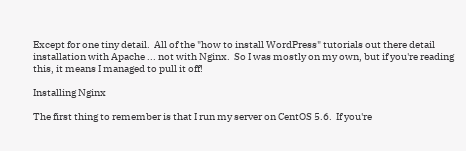Except for one tiny detail.  All of the "how to install WordPress" tutorials out there detail installation with Apache ... not with Nginx.  So I was mostly on my own, but if you're reading this, it means I managed to pull it off!

Installing Nginx

The first thing to remember is that I run my server on CentOS 5.6.  If you're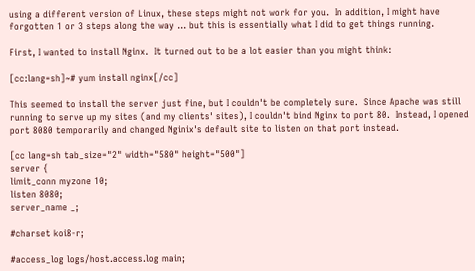using a different version of Linux, these steps might not work for you.  In addition, I might have forgotten 1 or 3 steps along the way ... but this is essentially what I did to get things running.

First, I wanted to install Nginx.  It turned out to be a lot easier than you might think:

[cc:lang=sh]~# yum install nginx[/cc]

This seemed to install the server just fine, but I couldn't be completely sure.  Since Apache was still running to serve up my sites (and my clients' sites), I couldn't bind Nginx to port 80.  Instead, I opened port 8080 temporarily and changed Nginix's default site to listen on that port instead.

[cc lang=sh tab_size="2" width="580" height="500"]
server {
limit_conn myzone 10;
listen 8080;
server_name _;

#charset koi8-r;

#access_log logs/host.access.log main;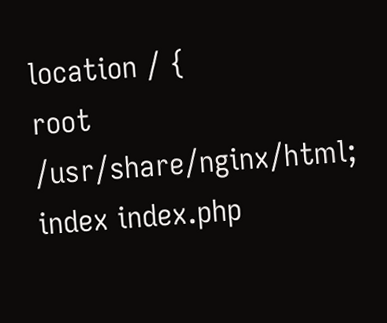location / {
root /usr/share/nginx/html;
index index.php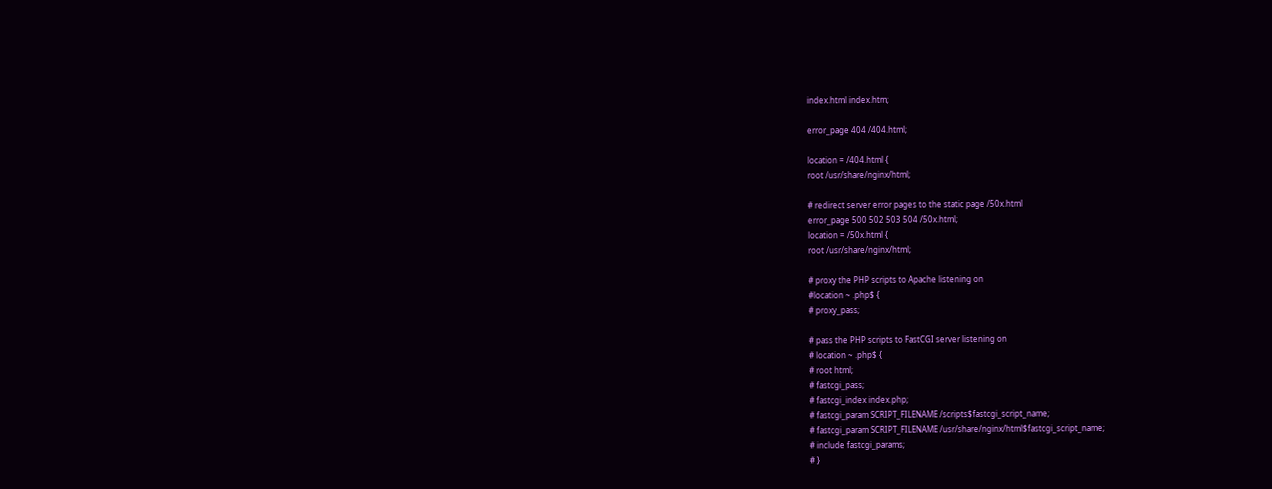index.html index.htm;

error_page 404 /404.html;

location = /404.html {
root /usr/share/nginx/html;

# redirect server error pages to the static page /50x.html
error_page 500 502 503 504 /50x.html;
location = /50x.html {
root /usr/share/nginx/html;

# proxy the PHP scripts to Apache listening on
#location ~ .php$ {
# proxy_pass;

# pass the PHP scripts to FastCGI server listening on
# location ~ .php$ {
# root html;
# fastcgi_pass;
# fastcgi_index index.php;
# fastcgi_param SCRIPT_FILENAME /scripts$fastcgi_script_name;
# fastcgi_param SCRIPT_FILENAME /usr/share/nginx/html$fastcgi_script_name;
# include fastcgi_params;
# }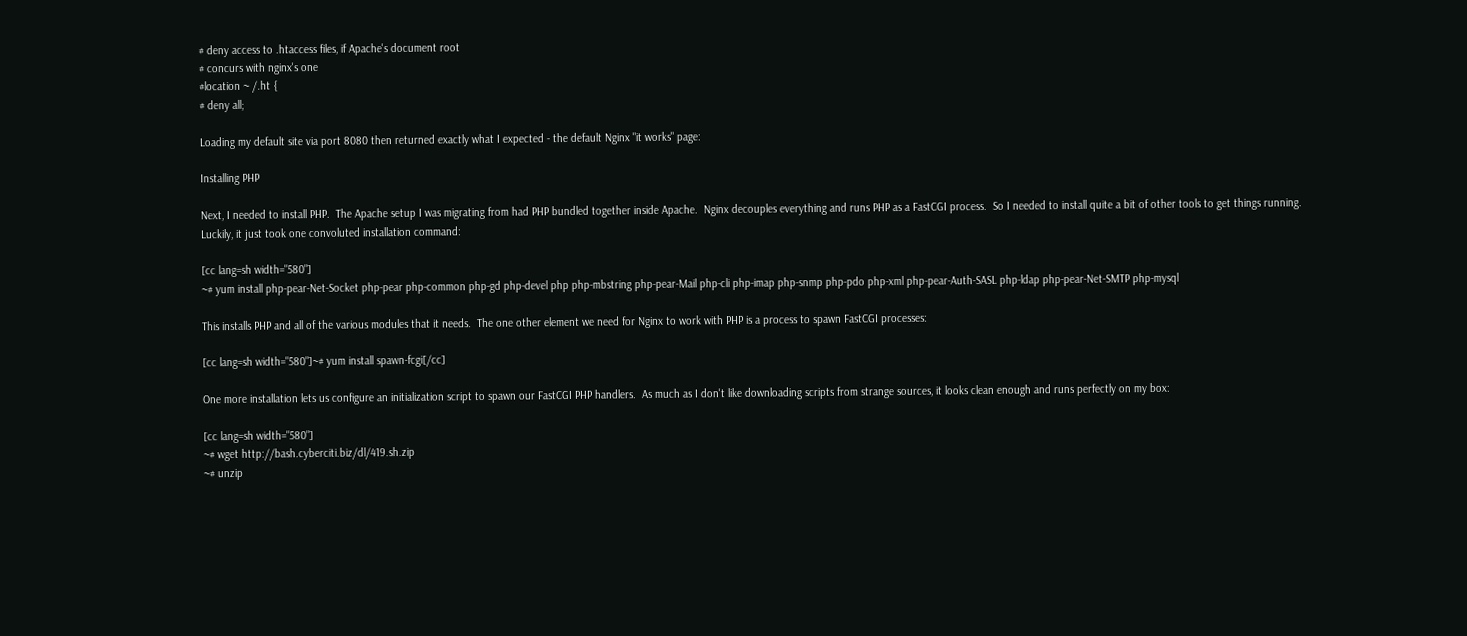# deny access to .htaccess files, if Apache's document root
# concurs with nginx's one
#location ~ /.ht {
# deny all;

Loading my default site via port 8080 then returned exactly what I expected - the default Nginx "it works" page:

Installing PHP

Next, I needed to install PHP.  The Apache setup I was migrating from had PHP bundled together inside Apache.  Nginx decouples everything and runs PHP as a FastCGI process.  So I needed to install quite a bit of other tools to get things running.  Luckily, it just took one convoluted installation command:

[cc lang=sh width="580"]
~# yum install php-pear-Net-Socket php-pear php-common php-gd php-devel php php-mbstring php-pear-Mail php-cli php-imap php-snmp php-pdo php-xml php-pear-Auth-SASL php-ldap php-pear-Net-SMTP php-mysql

This installs PHP and all of the various modules that it needs.  The one other element we need for Nginx to work with PHP is a process to spawn FastCGI processes:

[cc lang=sh width="580"]~# yum install spawn-fcgi[/cc]

One more installation lets us configure an initialization script to spawn our FastCGI PHP handlers.  As much as I don't like downloading scripts from strange sources, it looks clean enough and runs perfectly on my box:

[cc lang=sh width="580"]
~# wget http://bash.cyberciti.biz/dl/419.sh.zip
~# unzip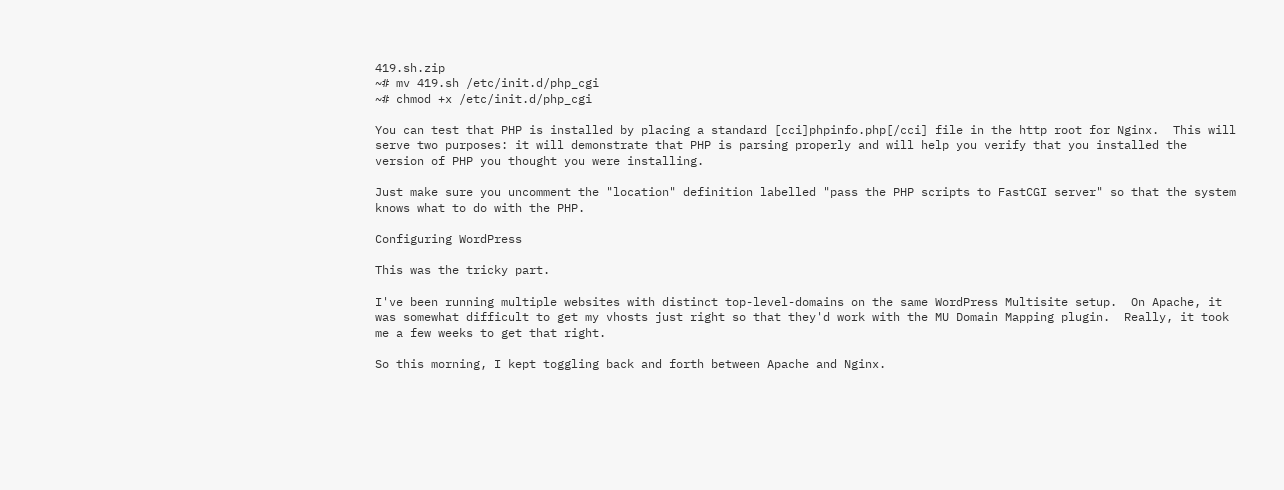419.sh.zip
~# mv 419.sh /etc/init.d/php_cgi
~# chmod +x /etc/init.d/php_cgi

You can test that PHP is installed by placing a standard [cci]phpinfo.php[/cci] file in the http root for Nginx.  This will serve two purposes: it will demonstrate that PHP is parsing properly and will help you verify that you installed the version of PHP you thought you were installing.

Just make sure you uncomment the "location" definition labelled "pass the PHP scripts to FastCGI server" so that the system knows what to do with the PHP.

Configuring WordPress

This was the tricky part.

I've been running multiple websites with distinct top-level-domains on the same WordPress Multisite setup.  On Apache, it was somewhat difficult to get my vhosts just right so that they'd work with the MU Domain Mapping plugin.  Really, it took me a few weeks to get that right.

So this morning, I kept toggling back and forth between Apache and Nginx.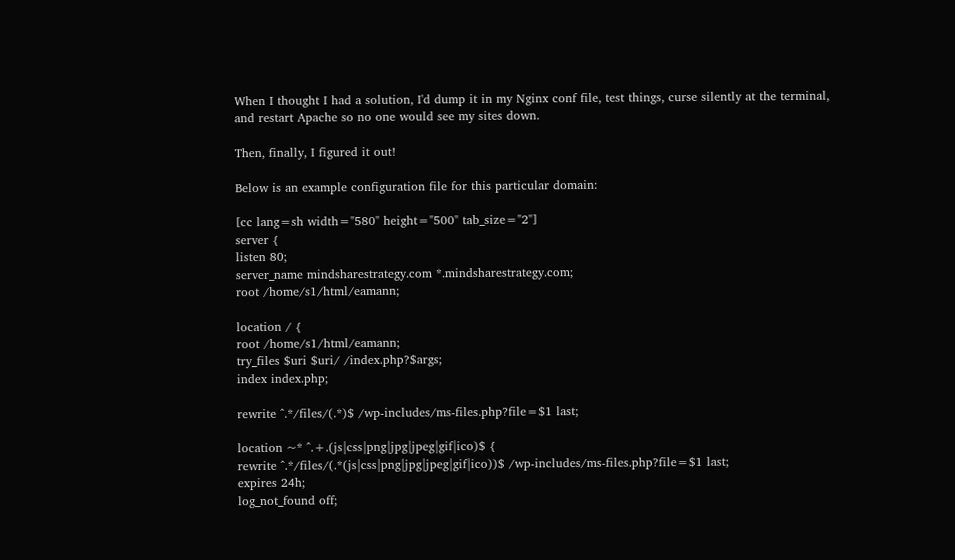When I thought I had a solution, I'd dump it in my Nginx conf file, test things, curse silently at the terminal, and restart Apache so no one would see my sites down.

Then, finally, I figured it out!

Below is an example configuration file for this particular domain:

[cc lang=sh width="580" height="500" tab_size="2"]
server {
listen 80;
server_name mindsharestrategy.com *.mindsharestrategy.com;
root /home/s1/html/eamann;

location / {
root /home/s1/html/eamann;
try_files $uri $uri/ /index.php?$args;
index index.php;

rewrite ^.*/files/(.*)$ /wp-includes/ms-files.php?file=$1 last;

location ~* ^.+.(js|css|png|jpg|jpeg|gif|ico)$ {
rewrite ^.*/files/(.*(js|css|png|jpg|jpeg|gif|ico))$ /wp-includes/ms-files.php?file=$1 last;
expires 24h;
log_not_found off;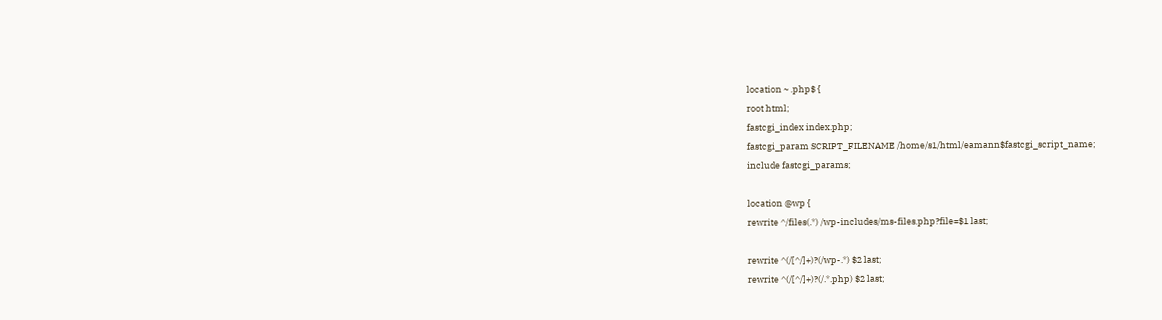location ~ .php$ {
root html;
fastcgi_index index.php;
fastcgi_param SCRIPT_FILENAME /home/s1/html/eamann$fastcgi_script_name;
include fastcgi_params;

location @wp {
rewrite ^/files(.*) /wp-includes/ms-files.php?file=$1 last;

rewrite ^(/[^/]+)?(/wp-.*) $2 last;
rewrite ^(/[^/]+)?(/.*.php) $2 last;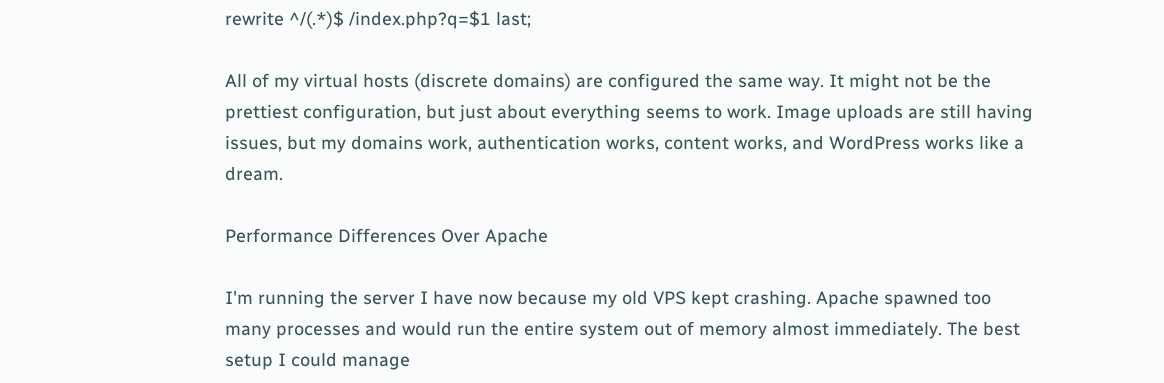rewrite ^/(.*)$ /index.php?q=$1 last;

All of my virtual hosts (discrete domains) are configured the same way. It might not be the prettiest configuration, but just about everything seems to work. Image uploads are still having issues, but my domains work, authentication works, content works, and WordPress works like a dream.

Performance Differences Over Apache

I'm running the server I have now because my old VPS kept crashing. Apache spawned too many processes and would run the entire system out of memory almost immediately. The best setup I could manage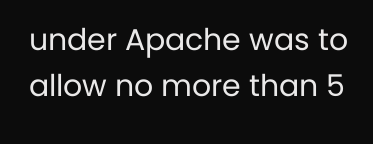under Apache was to allow no more than 5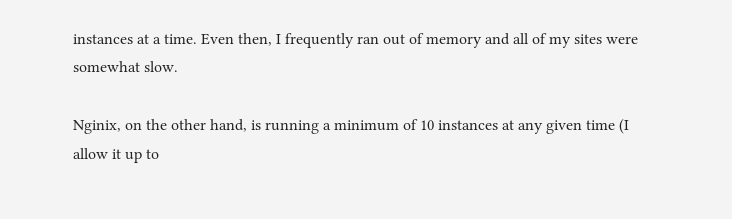instances at a time. Even then, I frequently ran out of memory and all of my sites were somewhat slow.

Nginix, on the other hand, is running a minimum of 10 instances at any given time (I allow it up to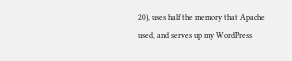20), uses half the memory that Apache used, and serves up my WordPress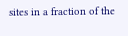sites in a fraction of the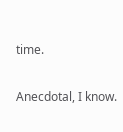time.

Anecdotal, I know.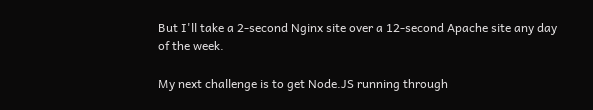But I'll take a 2-second Nginx site over a 12-second Apache site any day of the week.

My next challenge is to get Node.JS running through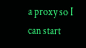a proxy so I can start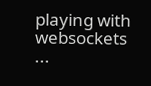playing with websockets ...